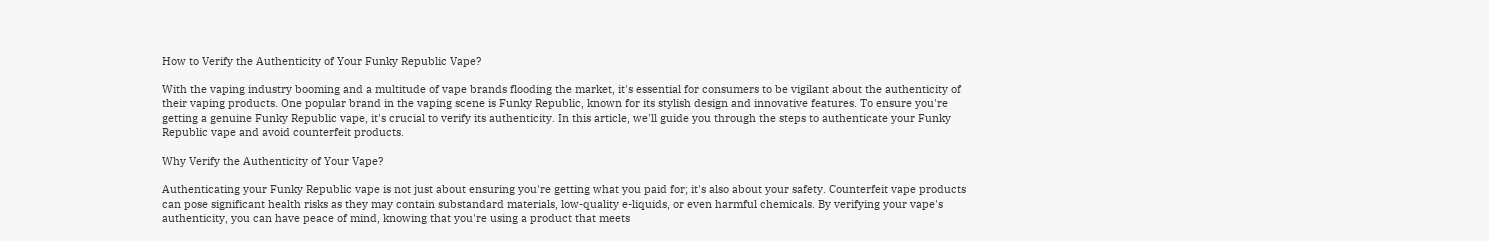How to Verify the Authenticity of Your Funky Republic Vape?

With the vaping industry booming and a multitude of vape brands flooding the market, it's essential for consumers to be vigilant about the authenticity of their vaping products. One popular brand in the vaping scene is Funky Republic, known for its stylish design and innovative features. To ensure you're getting a genuine Funky Republic vape, it's crucial to verify its authenticity. In this article, we'll guide you through the steps to authenticate your Funky Republic vape and avoid counterfeit products.

Why Verify the Authenticity of Your Vape?

Authenticating your Funky Republic vape is not just about ensuring you're getting what you paid for; it's also about your safety. Counterfeit vape products can pose significant health risks as they may contain substandard materials, low-quality e-liquids, or even harmful chemicals. By verifying your vape's authenticity, you can have peace of mind, knowing that you're using a product that meets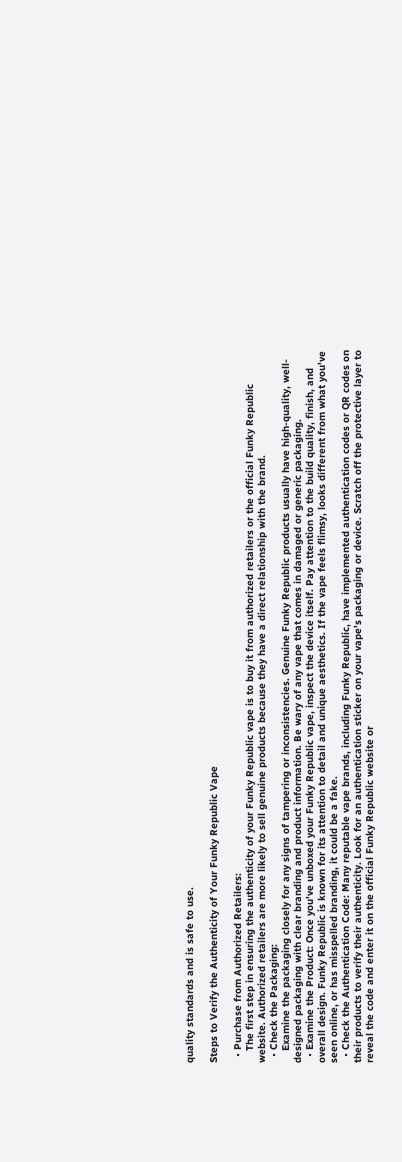quality standards and is safe to use.

Steps to Verify the Authenticity of Your Funky Republic Vape

  • Purchase from Authorized Retailers:
    The first step in ensuring the authenticity of your Funky Republic vape is to buy it from authorized retailers or the official Funky Republic website. Authorized retailers are more likely to sell genuine products because they have a direct relationship with the brand.
  • Check the Packaging:
    Examine the packaging closely for any signs of tampering or inconsistencies. Genuine Funky Republic products usually have high-quality, well-designed packaging with clear branding and product information. Be wary of any vape that comes in damaged or generic packaging.
  • Examine the Product: Once you've unboxed your Funky Republic vape, inspect the device itself. Pay attention to the build quality, finish, and overall design. Funky Republic is known for its attention to detail and unique aesthetics. If the vape feels flimsy, looks different from what you've seen online, or has misspelled branding, it could be a fake.
  • Check the Authentication Code: Many reputable vape brands, including Funky Republic, have implemented authentication codes or QR codes on their products to verify their authenticity. Look for an authentication sticker on your vape's packaging or device. Scratch off the protective layer to reveal the code and enter it on the official Funky Republic website or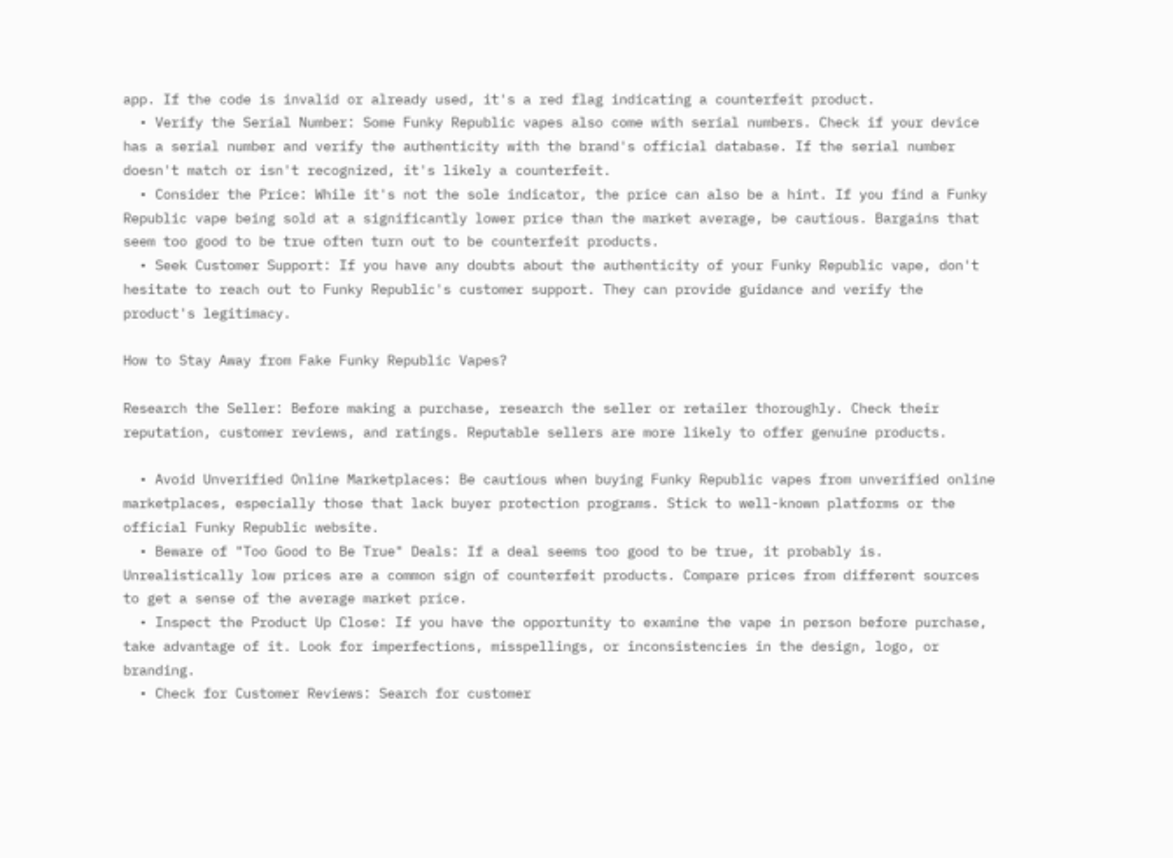app. If the code is invalid or already used, it's a red flag indicating a counterfeit product.
  • Verify the Serial Number: Some Funky Republic vapes also come with serial numbers. Check if your device has a serial number and verify the authenticity with the brand's official database. If the serial number doesn't match or isn't recognized, it's likely a counterfeit.
  • Consider the Price: While it's not the sole indicator, the price can also be a hint. If you find a Funky Republic vape being sold at a significantly lower price than the market average, be cautious. Bargains that seem too good to be true often turn out to be counterfeit products.
  • Seek Customer Support: If you have any doubts about the authenticity of your Funky Republic vape, don't hesitate to reach out to Funky Republic's customer support. They can provide guidance and verify the product's legitimacy.

How to Stay Away from Fake Funky Republic Vapes?

Research the Seller: Before making a purchase, research the seller or retailer thoroughly. Check their reputation, customer reviews, and ratings. Reputable sellers are more likely to offer genuine products.

  • Avoid Unverified Online Marketplaces: Be cautious when buying Funky Republic vapes from unverified online marketplaces, especially those that lack buyer protection programs. Stick to well-known platforms or the official Funky Republic website.
  • Beware of "Too Good to Be True" Deals: If a deal seems too good to be true, it probably is. Unrealistically low prices are a common sign of counterfeit products. Compare prices from different sources to get a sense of the average market price.
  • Inspect the Product Up Close: If you have the opportunity to examine the vape in person before purchase, take advantage of it. Look for imperfections, misspellings, or inconsistencies in the design, logo, or branding.
  • Check for Customer Reviews: Search for customer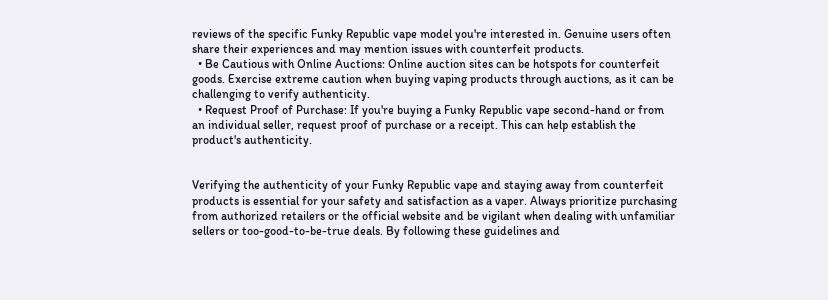reviews of the specific Funky Republic vape model you're interested in. Genuine users often share their experiences and may mention issues with counterfeit products.
  • Be Cautious with Online Auctions: Online auction sites can be hotspots for counterfeit goods. Exercise extreme caution when buying vaping products through auctions, as it can be challenging to verify authenticity.
  • Request Proof of Purchase: If you're buying a Funky Republic vape second-hand or from an individual seller, request proof of purchase or a receipt. This can help establish the product's authenticity.


Verifying the authenticity of your Funky Republic vape and staying away from counterfeit products is essential for your safety and satisfaction as a vaper. Always prioritize purchasing from authorized retailers or the official website and be vigilant when dealing with unfamiliar sellers or too-good-to-be-true deals. By following these guidelines and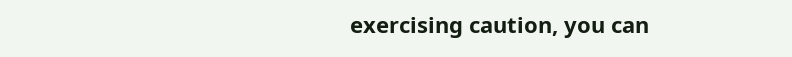exercising caution, you can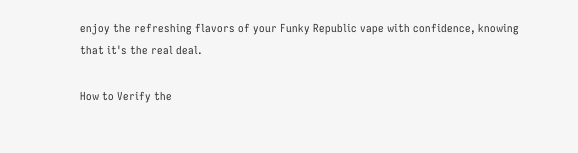enjoy the refreshing flavors of your Funky Republic vape with confidence, knowing that it's the real deal.

How to Verify the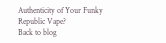Authenticity of Your Funky Republic Vape?
Back to blog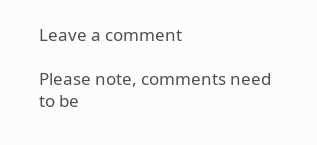Leave a comment

Please note, comments need to be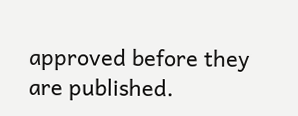approved before they are published.